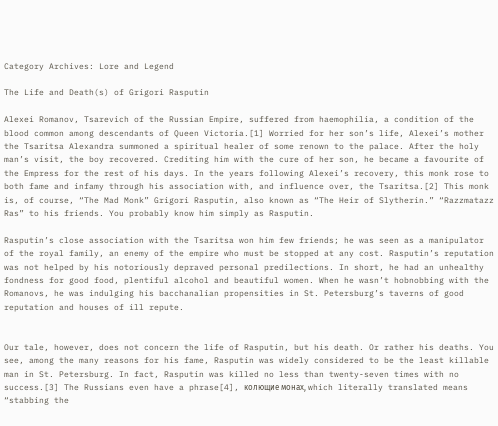Category Archives: Lore and Legend

The Life and Death(s) of Grigori Rasputin

Alexei Romanov, Tsarevich of the Russian Empire, suffered from haemophilia, a condition of the blood common among descendants of Queen Victoria.[1] Worried for her son’s life, Alexei’s mother the Tsaritsa Alexandra summoned a spiritual healer of some renown to the palace. After the holy man’s visit, the boy recovered. Crediting him with the cure of her son, he became a favourite of the Empress for the rest of his days. In the years following Alexei’s recovery, this monk rose to both fame and infamy through his association with, and influence over, the Tsaritsa.[2] This monk is, of course, “The Mad Monk” Grigori Rasputin, also known as “The Heir of Slytherin.” “Razzmatazz Ras” to his friends. You probably know him simply as Rasputin.

Rasputin’s close association with the Tsaritsa won him few friends; he was seen as a manipulator of the royal family, an enemy of the empire who must be stopped at any cost. Rasputin’s reputation was not helped by his notoriously depraved personal predilections. In short, he had an unhealthy fondness for good food, plentiful alcohol and beautiful women. When he wasn’t hobnobbing with the Romanovs, he was indulging his bacchanalian propensities in St. Petersburg’s taverns of good reputation and houses of ill repute.


Our tale, however, does not concern the life of Rasputin, but his death. Or rather his deaths. You see, among the many reasons for his fame, Rasputin was widely considered to be the least killable man in St. Petersburg. In fact, Rasputin was killed no less than twenty-seven times with no success.[3] The Russians even have a phrase[4], колющие монах, which literally translated means “stabbing the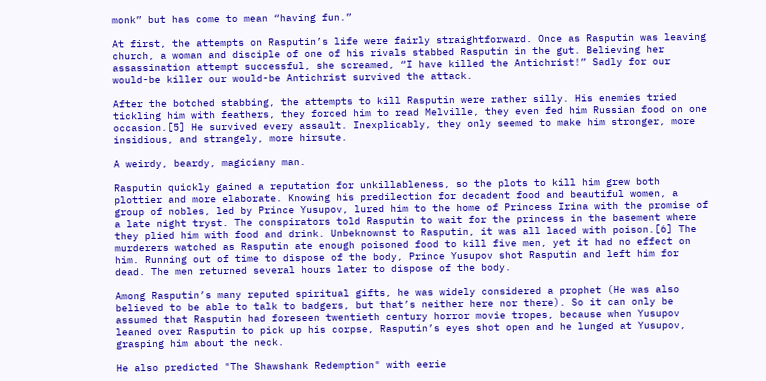monk” but has come to mean “having fun.”

At first, the attempts on Rasputin’s life were fairly straightforward. Once as Rasputin was leaving church, a woman and disciple of one of his rivals stabbed Rasputin in the gut. Believing her assassination attempt successful, she screamed, “I have killed the Antichrist!” Sadly for our would-be killer our would-be Antichrist survived the attack.

After the botched stabbing, the attempts to kill Rasputin were rather silly. His enemies tried tickling him with feathers, they forced him to read Melville, they even fed him Russian food on one occasion.[5] He survived every assault. Inexplicably, they only seemed to make him stronger, more insidious, and strangely, more hirsute.

A weirdy, beardy, magiciany man.

Rasputin quickly gained a reputation for unkillableness, so the plots to kill him grew both plottier and more elaborate. Knowing his predilection for decadent food and beautiful women, a group of nobles, led by Prince Yusupov, lured him to the home of Princess Irina with the promise of a late night tryst. The conspirators told Rasputin to wait for the princess in the basement where they plied him with food and drink. Unbeknownst to Rasputin, it was all laced with poison.[6] The murderers watched as Rasputin ate enough poisoned food to kill five men, yet it had no effect on him. Running out of time to dispose of the body, Prince Yusupov shot Rasputin and left him for dead. The men returned several hours later to dispose of the body.

Among Rasputin’s many reputed spiritual gifts, he was widely considered a prophet (He was also believed to be able to talk to badgers, but that’s neither here nor there). So it can only be assumed that Rasputin had foreseen twentieth century horror movie tropes, because when Yusupov leaned over Rasputin to pick up his corpse, Rasputin’s eyes shot open and he lunged at Yusupov, grasping him about the neck.

He also predicted "The Shawshank Redemption" with eerie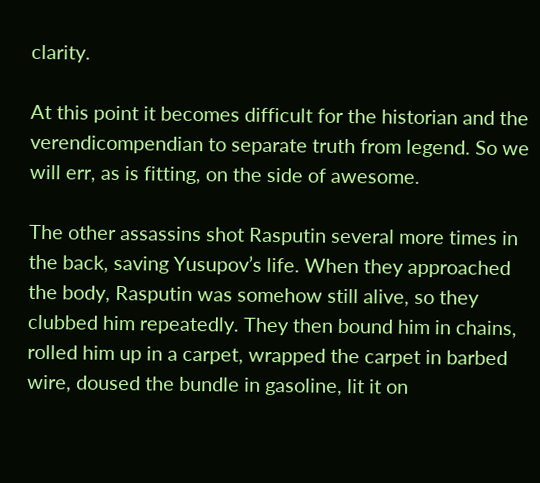clarity.

At this point it becomes difficult for the historian and the verendicompendian to separate truth from legend. So we will err, as is fitting, on the side of awesome.

The other assassins shot Rasputin several more times in the back, saving Yusupov’s life. When they approached the body, Rasputin was somehow still alive, so they clubbed him repeatedly. They then bound him in chains, rolled him up in a carpet, wrapped the carpet in barbed wire, doused the bundle in gasoline, lit it on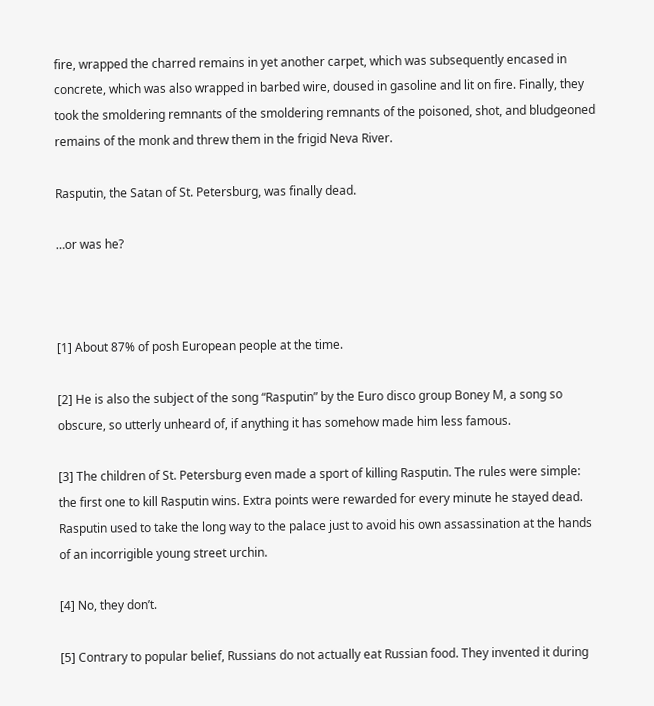fire, wrapped the charred remains in yet another carpet, which was subsequently encased in concrete, which was also wrapped in barbed wire, doused in gasoline and lit on fire. Finally, they took the smoldering remnants of the smoldering remnants of the poisoned, shot, and bludgeoned remains of the monk and threw them in the frigid Neva River.

Rasputin, the Satan of St. Petersburg, was finally dead.

…or was he?



[1] About 87% of posh European people at the time.

[2] He is also the subject of the song “Rasputin” by the Euro disco group Boney M, a song so obscure, so utterly unheard of, if anything it has somehow made him less famous.

[3] The children of St. Petersburg even made a sport of killing Rasputin. The rules were simple: the first one to kill Rasputin wins. Extra points were rewarded for every minute he stayed dead. Rasputin used to take the long way to the palace just to avoid his own assassination at the hands of an incorrigible young street urchin.

[4] No, they don’t.

[5] Contrary to popular belief, Russians do not actually eat Russian food. They invented it during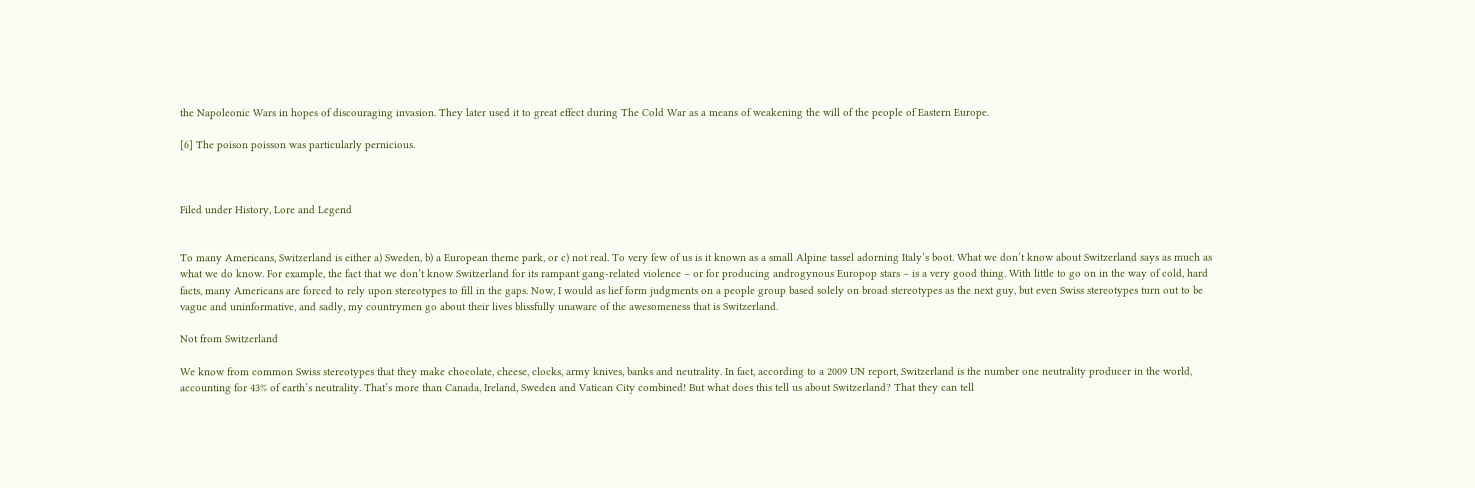the Napoleonic Wars in hopes of discouraging invasion. They later used it to great effect during The Cold War as a means of weakening the will of the people of Eastern Europe.

[6] The poison poisson was particularly pernicious.



Filed under History, Lore and Legend


To many Americans, Switzerland is either a) Sweden, b) a European theme park, or c) not real. To very few of us is it known as a small Alpine tassel adorning Italy’s boot. What we don’t know about Switzerland says as much as what we do know. For example, the fact that we don’t know Switzerland for its rampant gang-related violence – or for producing androgynous Europop stars – is a very good thing. With little to go on in the way of cold, hard facts, many Americans are forced to rely upon stereotypes to fill in the gaps. Now, I would as lief form judgments on a people group based solely on broad stereotypes as the next guy, but even Swiss stereotypes turn out to be vague and uninformative, and sadly, my countrymen go about their lives blissfully unaware of the awesomeness that is Switzerland.

Not from Switzerland

We know from common Swiss stereotypes that they make chocolate, cheese, clocks, army knives, banks and neutrality. In fact, according to a 2009 UN report, Switzerland is the number one neutrality producer in the world, accounting for 43% of earth’s neutrality. That’s more than Canada, Ireland, Sweden and Vatican City combined! But what does this tell us about Switzerland? That they can tell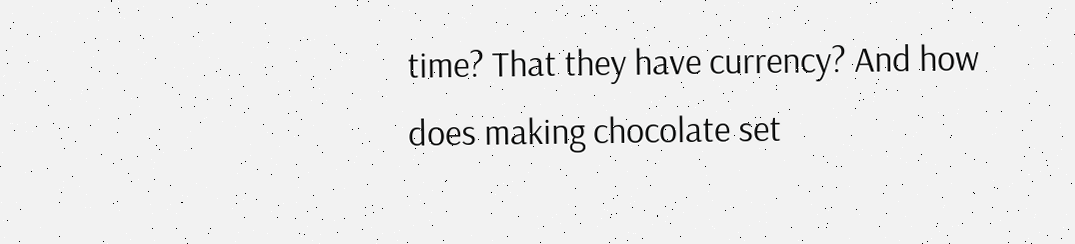time? That they have currency? And how does making chocolate set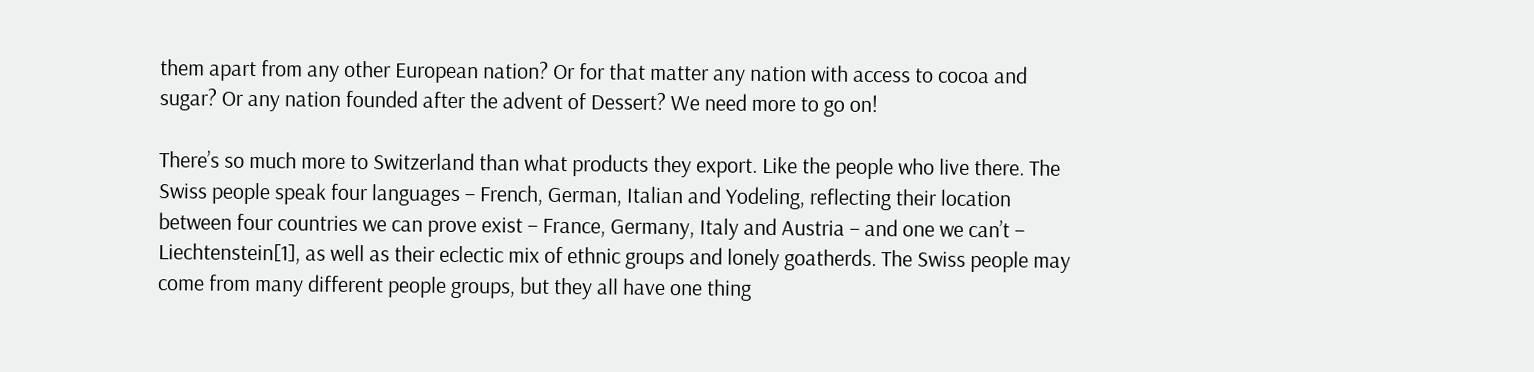them apart from any other European nation? Or for that matter any nation with access to cocoa and sugar? Or any nation founded after the advent of Dessert? We need more to go on!

There’s so much more to Switzerland than what products they export. Like the people who live there. The Swiss people speak four languages – French, German, Italian and Yodeling, reflecting their location between four countries we can prove exist – France, Germany, Italy and Austria – and one we can’t – Liechtenstein[1], as well as their eclectic mix of ethnic groups and lonely goatherds. The Swiss people may come from many different people groups, but they all have one thing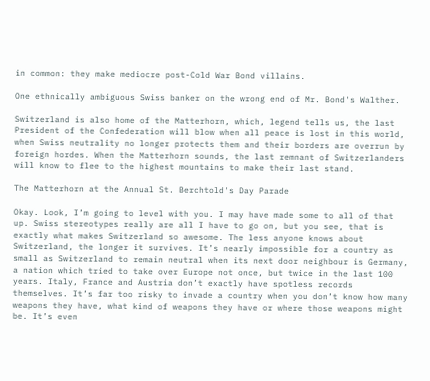in common: they make mediocre post-Cold War Bond villains.

One ethnically ambiguous Swiss banker on the wrong end of Mr. Bond's Walther.

Switzerland is also home of the Matterhorn, which, legend tells us, the last President of the Confederation will blow when all peace is lost in this world, when Swiss neutrality no longer protects them and their borders are overrun by foreign hordes. When the Matterhorn sounds, the last remnant of Switzerlanders will know to flee to the highest mountains to make their last stand.

The Matterhorn at the Annual St. Berchtold's Day Parade

Okay. Look, I’m going to level with you. I may have made some to all of that up. Swiss stereotypes really are all I have to go on, but you see, that is exactly what makes Switzerland so awesome. The less anyone knows about Switzerland, the longer it survives. It’s nearly impossible for a country as small as Switzerland to remain neutral when its next door neighbour is Germany, a nation which tried to take over Europe not once, but twice in the last 100 years. Italy, France and Austria don’t exactly have spotless records themselves. It’s far too risky to invade a country when you don’t know how many weapons they have, what kind of weapons they have or where those weapons might be. It’s even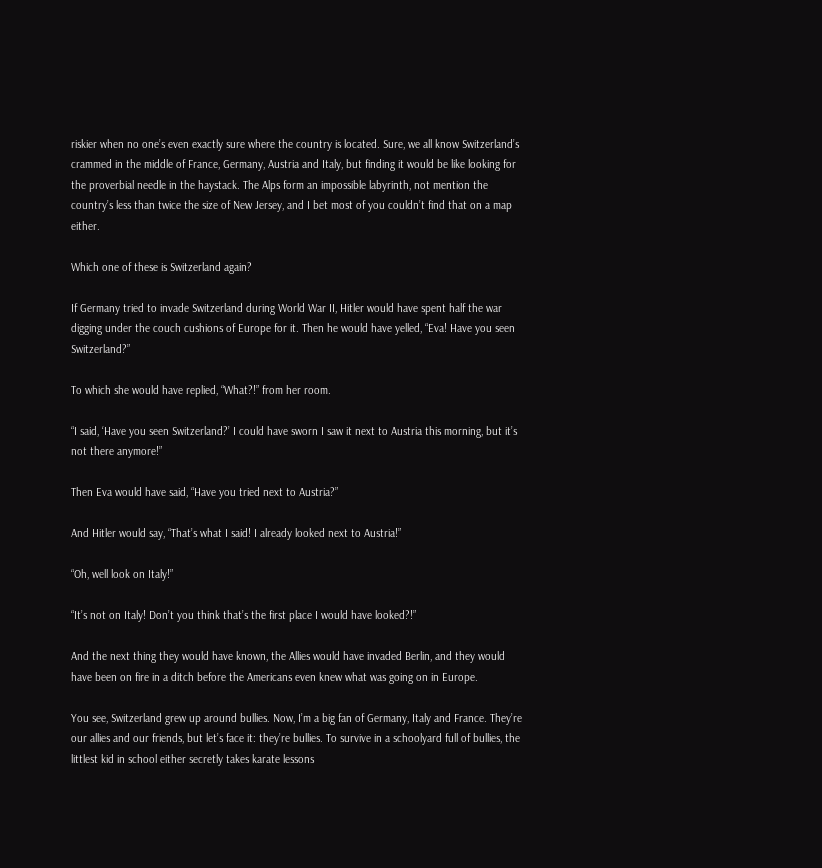riskier when no one’s even exactly sure where the country is located. Sure, we all know Switzerland’s crammed in the middle of France, Germany, Austria and Italy, but finding it would be like looking for the proverbial needle in the haystack. The Alps form an impossible labyrinth, not mention the country’s less than twice the size of New Jersey, and I bet most of you couldn’t find that on a map either.

Which one of these is Switzerland again?

If Germany tried to invade Switzerland during World War II, Hitler would have spent half the war digging under the couch cushions of Europe for it. Then he would have yelled, “Eva! Have you seen Switzerland?”

To which she would have replied, “What?!” from her room.

“I said, ‘Have you seen Switzerland?’ I could have sworn I saw it next to Austria this morning, but it’s not there anymore!”

Then Eva would have said, “Have you tried next to Austria?”

And Hitler would say, “That’s what I said! I already looked next to Austria!”

“Oh, well look on Italy!”

“It’s not on Italy! Don’t you think that’s the first place I would have looked?!”

And the next thing they would have known, the Allies would have invaded Berlin, and they would have been on fire in a ditch before the Americans even knew what was going on in Europe.

You see, Switzerland grew up around bullies. Now, I’m a big fan of Germany, Italy and France. They’re our allies and our friends, but let’s face it: they’re bullies. To survive in a schoolyard full of bullies, the littlest kid in school either secretly takes karate lessons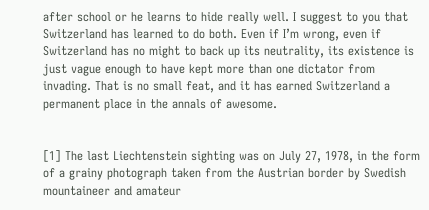after school or he learns to hide really well. I suggest to you that Switzerland has learned to do both. Even if I’m wrong, even if Switzerland has no might to back up its neutrality, its existence is just vague enough to have kept more than one dictator from invading. That is no small feat, and it has earned Switzerland a permanent place in the annals of awesome.


[1] The last Liechtenstein sighting was on July 27, 1978, in the form of a grainy photograph taken from the Austrian border by Swedish mountaineer and amateur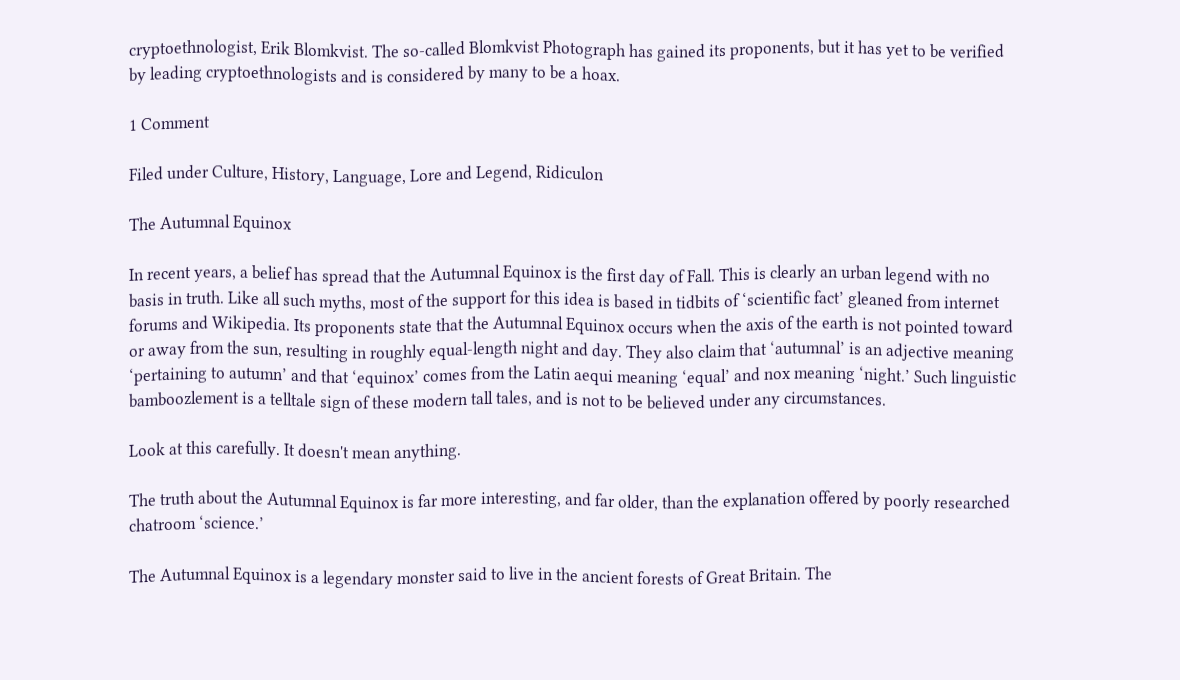cryptoethnologist, Erik Blomkvist. The so-called Blomkvist Photograph has gained its proponents, but it has yet to be verified by leading cryptoethnologists and is considered by many to be a hoax.

1 Comment

Filed under Culture, History, Language, Lore and Legend, Ridiculon

The Autumnal Equinox

In recent years, a belief has spread that the Autumnal Equinox is the first day of Fall. This is clearly an urban legend with no basis in truth. Like all such myths, most of the support for this idea is based in tidbits of ‘scientific fact’ gleaned from internet forums and Wikipedia. Its proponents state that the Autumnal Equinox occurs when the axis of the earth is not pointed toward or away from the sun, resulting in roughly equal-length night and day. They also claim that ‘autumnal’ is an adjective meaning ‘pertaining to autumn’ and that ‘equinox’ comes from the Latin aequi meaning ‘equal’ and nox meaning ‘night.’ Such linguistic bamboozlement is a telltale sign of these modern tall tales, and is not to be believed under any circumstances.

Look at this carefully. It doesn't mean anything.

The truth about the Autumnal Equinox is far more interesting, and far older, than the explanation offered by poorly researched chatroom ‘science.’

The Autumnal Equinox is a legendary monster said to live in the ancient forests of Great Britain. The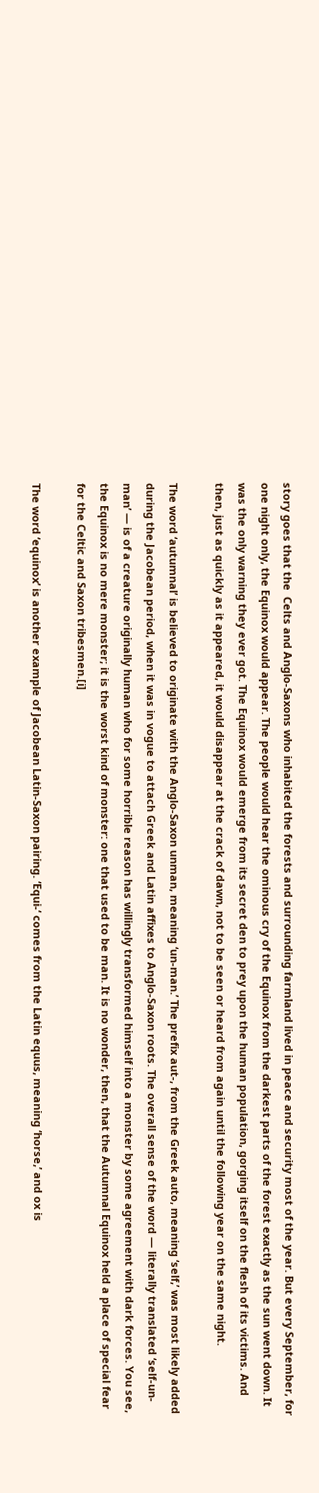story goes that the  Celts and Anglo-Saxons who inhabited the forests and surrounding farmland lived in peace and security most of the year. But every September, for one night only, the Equinox would appear. The people would hear the ominous cry of the Equinox from the darkest parts of the forest exactly as the sun went down. It was the only warning they ever got. The Equinox would emerge from its secret den to prey upon the human population, gorging itself on the flesh of its victims. And then, just as quickly as it appeared, it would disappear at the crack of dawn, not to be seen or heard from again until the following year on the same night.

The word ‘autumnal’ is believed to originate with the Anglo-Saxon unman, meaning ‘un-man.’ The prefix aut-, from the Greek auto, meaning ‘self,’ was most likely added during the Jacobean period, when it was in vogue to attach Greek and Latin affixes to Anglo-Saxon roots. The overall sense of the word — literally translated ‘self-un-man’ — is of a creature originally human who for some horrible reason has willingly transformed himself into a monster by some agreement with dark forces. You see, the Equinox is no mere monster; it is the worst kind of monster: one that used to be man. It is no wonder, then, that the Autumnal Equinox held a place of special fear for the Celtic and Saxon tribesmen.[i]

The word ‘equinox’ is another example of Jacobean Latin-Saxon pairing. ‘Equi-‘ comes from the Latin equus, meaning ‘horse,’ and ox is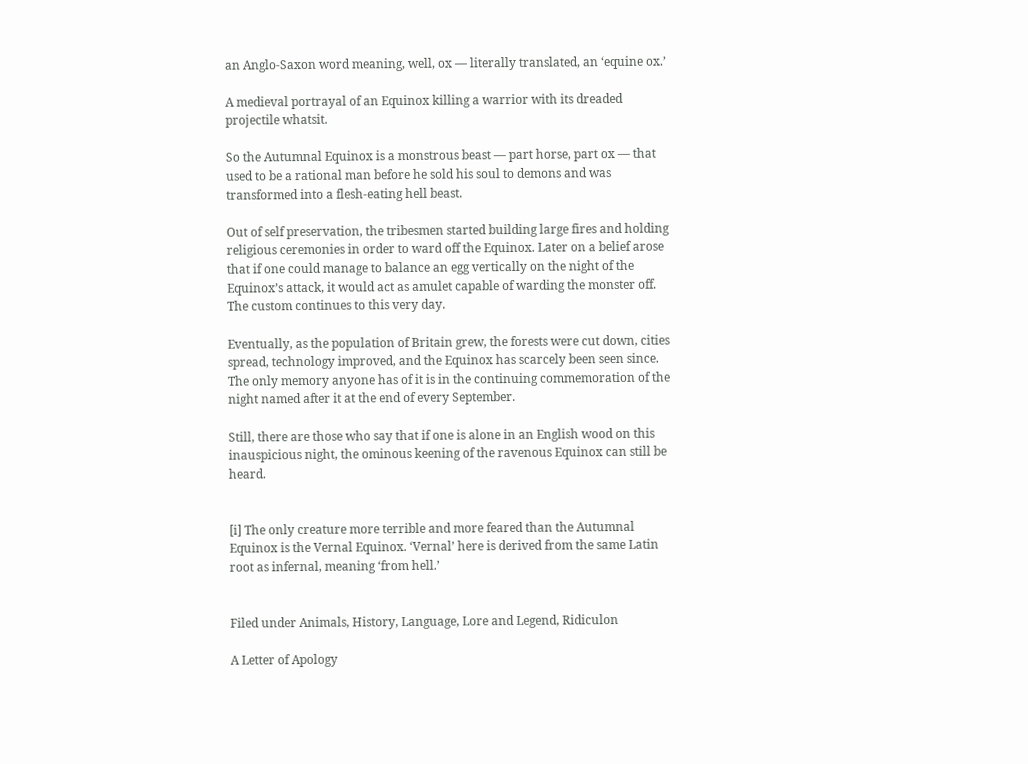an Anglo-Saxon word meaning, well, ox — literally translated, an ‘equine ox.’

A medieval portrayal of an Equinox killing a warrior with its dreaded projectile whatsit.

So the Autumnal Equinox is a monstrous beast — part horse, part ox — that used to be a rational man before he sold his soul to demons and was transformed into a flesh-eating hell beast.

Out of self preservation, the tribesmen started building large fires and holding religious ceremonies in order to ward off the Equinox. Later on a belief arose that if one could manage to balance an egg vertically on the night of the Equinox’s attack, it would act as amulet capable of warding the monster off. The custom continues to this very day.

Eventually, as the population of Britain grew, the forests were cut down, cities spread, technology improved, and the Equinox has scarcely been seen since. The only memory anyone has of it is in the continuing commemoration of the night named after it at the end of every September.

Still, there are those who say that if one is alone in an English wood on this inauspicious night, the ominous keening of the ravenous Equinox can still be heard.


[i] The only creature more terrible and more feared than the Autumnal Equinox is the Vernal Equinox. ‘Vernal’ here is derived from the same Latin root as infernal, meaning ‘from hell.’


Filed under Animals, History, Language, Lore and Legend, Ridiculon

A Letter of Apology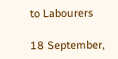to Labourers

18 September,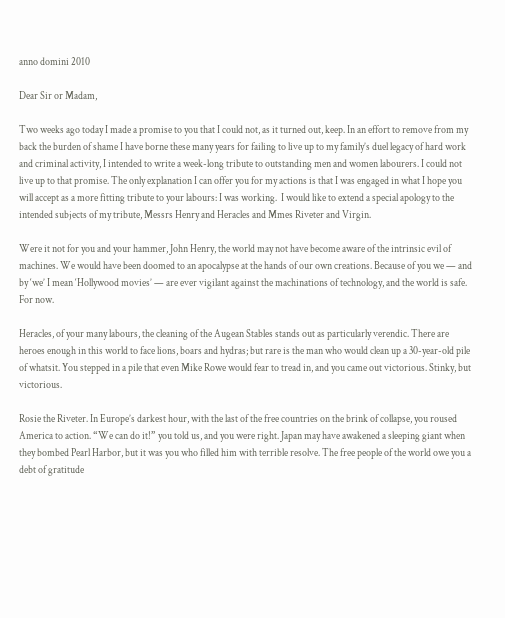anno domini 2010

Dear Sir or Madam,

Two weeks ago today I made a promise to you that I could not, as it turned out, keep. In an effort to remove from my back the burden of shame I have borne these many years for failing to live up to my family’s duel legacy of hard work and criminal activity, I intended to write a week-long tribute to outstanding men and women labourers. I could not live up to that promise. The only explanation I can offer you for my actions is that I was engaged in what I hope you will accept as a more fitting tribute to your labours: I was working.  I would like to extend a special apology to the intended subjects of my tribute, Messrs Henry and Heracles and Mmes Riveter and Virgin.

Were it not for you and your hammer, John Henry, the world may not have become aware of the intrinsic evil of machines. We would have been doomed to an apocalypse at the hands of our own creations. Because of you we — and by ‘we’ I mean ‘Hollywood movies’ — are ever vigilant against the machinations of technology, and the world is safe. For now.

Heracles, of your many labours, the cleaning of the Augean Stables stands out as particularly verendic. There are heroes enough in this world to face lions, boars and hydras; but rare is the man who would clean up a 30-year-old pile of whatsit. You stepped in a pile that even Mike Rowe would fear to tread in, and you came out victorious. Stinky, but victorious.

Rosie the Riveter. In Europe’s darkest hour, with the last of the free countries on the brink of collapse, you roused America to action. “We can do it!” you told us, and you were right. Japan may have awakened a sleeping giant when they bombed Pearl Harbor, but it was you who filled him with terrible resolve. The free people of the world owe you a debt of gratitude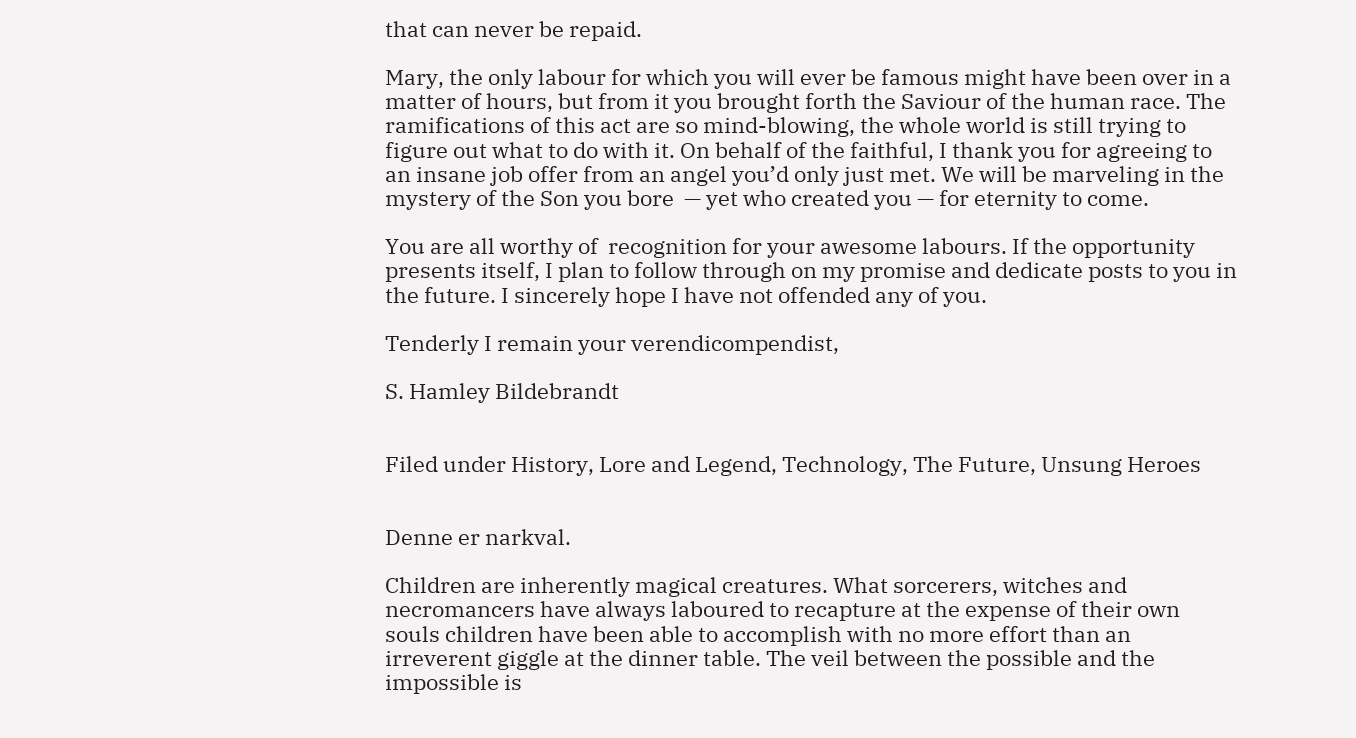that can never be repaid.

Mary, the only labour for which you will ever be famous might have been over in a matter of hours, but from it you brought forth the Saviour of the human race. The ramifications of this act are so mind-blowing, the whole world is still trying to figure out what to do with it. On behalf of the faithful, I thank you for agreeing to an insane job offer from an angel you’d only just met. We will be marveling in the mystery of the Son you bore  — yet who created you — for eternity to come.

You are all worthy of  recognition for your awesome labours. If the opportunity presents itself, I plan to follow through on my promise and dedicate posts to you in the future. I sincerely hope I have not offended any of you.

Tenderly I remain your verendicompendist,

S. Hamley Bildebrandt


Filed under History, Lore and Legend, Technology, The Future, Unsung Heroes


Denne er narkval.

Children are inherently magical creatures. What sorcerers, witches and necromancers have always laboured to recapture at the expense of their own souls children have been able to accomplish with no more effort than an irreverent giggle at the dinner table. The veil between the possible and the impossible is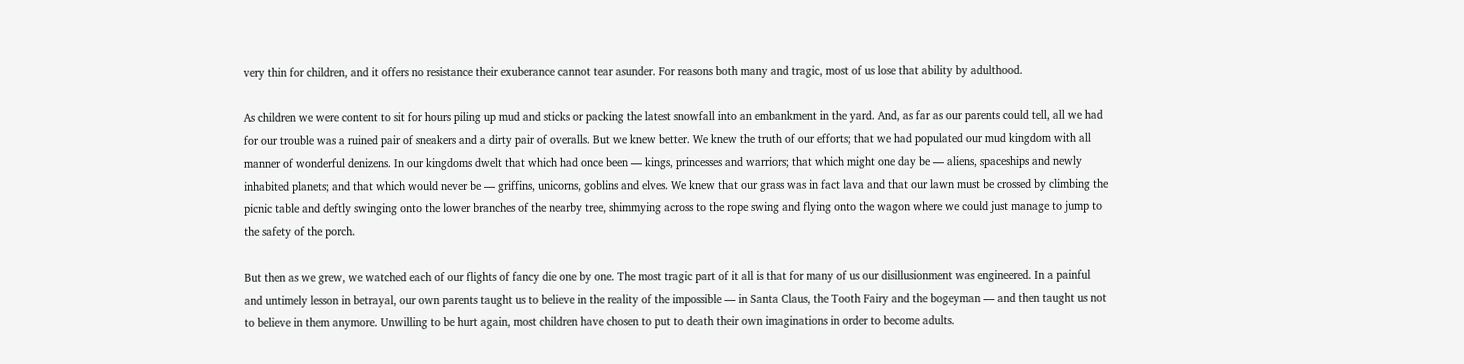very thin for children, and it offers no resistance their exuberance cannot tear asunder. For reasons both many and tragic, most of us lose that ability by adulthood.

As children we were content to sit for hours piling up mud and sticks or packing the latest snowfall into an embankment in the yard. And, as far as our parents could tell, all we had for our trouble was a ruined pair of sneakers and a dirty pair of overalls. But we knew better. We knew the truth of our efforts; that we had populated our mud kingdom with all manner of wonderful denizens. In our kingdoms dwelt that which had once been — kings, princesses and warriors; that which might one day be — aliens, spaceships and newly inhabited planets; and that which would never be — griffins, unicorns, goblins and elves. We knew that our grass was in fact lava and that our lawn must be crossed by climbing the picnic table and deftly swinging onto the lower branches of the nearby tree, shimmying across to the rope swing and flying onto the wagon where we could just manage to jump to the safety of the porch.

But then as we grew, we watched each of our flights of fancy die one by one. The most tragic part of it all is that for many of us our disillusionment was engineered. In a painful and untimely lesson in betrayal, our own parents taught us to believe in the reality of the impossible — in Santa Claus, the Tooth Fairy and the bogeyman — and then taught us not to believe in them anymore. Unwilling to be hurt again, most children have chosen to put to death their own imaginations in order to become adults.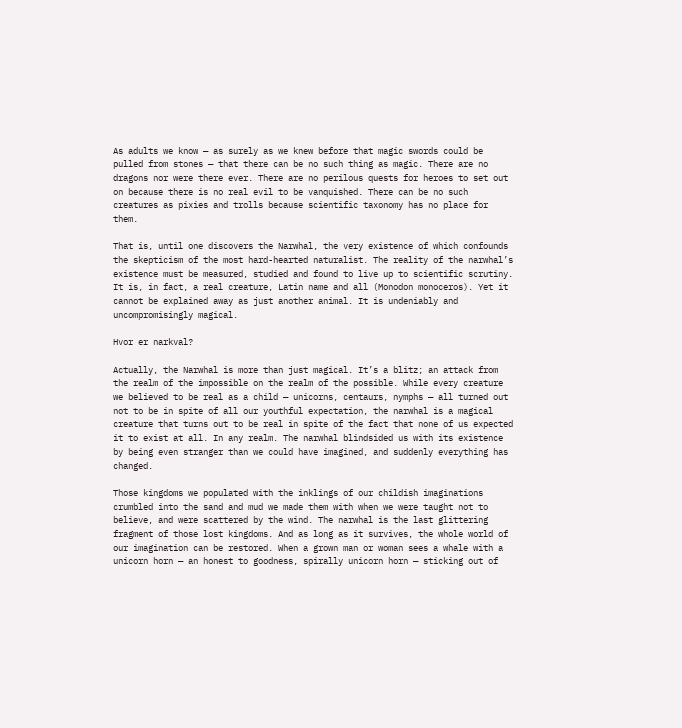As adults we know — as surely as we knew before that magic swords could be pulled from stones — that there can be no such thing as magic. There are no dragons nor were there ever. There are no perilous quests for heroes to set out on because there is no real evil to be vanquished. There can be no such creatures as pixies and trolls because scientific taxonomy has no place for them.

That is, until one discovers the Narwhal, the very existence of which confounds the skepticism of the most hard-hearted naturalist. The reality of the narwhal’s existence must be measured, studied and found to live up to scientific scrutiny. It is, in fact, a real creature, Latin name and all (Monodon monoceros). Yet it cannot be explained away as just another animal. It is undeniably and uncompromisingly magical.

Hvor er narkval?

Actually, the Narwhal is more than just magical. It’s a blitz; an attack from the realm of the impossible on the realm of the possible. While every creature we believed to be real as a child — unicorns, centaurs, nymphs — all turned out not to be in spite of all our youthful expectation, the narwhal is a magical creature that turns out to be real in spite of the fact that none of us expected it to exist at all. In any realm. The narwhal blindsided us with its existence by being even stranger than we could have imagined, and suddenly everything has changed.

Those kingdoms we populated with the inklings of our childish imaginations crumbled into the sand and mud we made them with when we were taught not to believe, and were scattered by the wind. The narwhal is the last glittering fragment of those lost kingdoms. And as long as it survives, the whole world of our imagination can be restored. When a grown man or woman sees a whale with a unicorn horn — an honest to goodness, spirally unicorn horn — sticking out of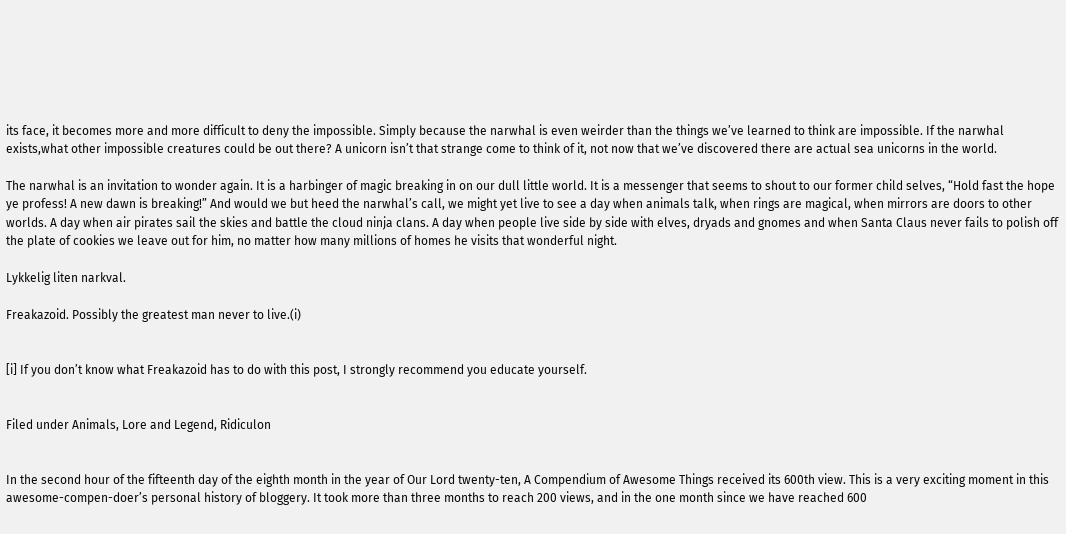its face, it becomes more and more difficult to deny the impossible. Simply because the narwhal is even weirder than the things we’ve learned to think are impossible. If the narwhal exists,what other impossible creatures could be out there? A unicorn isn’t that strange come to think of it, not now that we’ve discovered there are actual sea unicorns in the world.

The narwhal is an invitation to wonder again. It is a harbinger of magic breaking in on our dull little world. It is a messenger that seems to shout to our former child selves, “Hold fast the hope ye profess! A new dawn is breaking!” And would we but heed the narwhal’s call, we might yet live to see a day when animals talk, when rings are magical, when mirrors are doors to other worlds. A day when air pirates sail the skies and battle the cloud ninja clans. A day when people live side by side with elves, dryads and gnomes and when Santa Claus never fails to polish off the plate of cookies we leave out for him, no matter how many millions of homes he visits that wonderful night.

Lykkelig liten narkval.

Freakazoid. Possibly the greatest man never to live.(i)


[i] If you don’t know what Freakazoid has to do with this post, I strongly recommend you educate yourself.


Filed under Animals, Lore and Legend, Ridiculon


In the second hour of the fifteenth day of the eighth month in the year of Our Lord twenty-ten, A Compendium of Awesome Things received its 600th view. This is a very exciting moment in this awesome-compen-doer’s personal history of bloggery. It took more than three months to reach 200 views, and in the one month since we have reached 600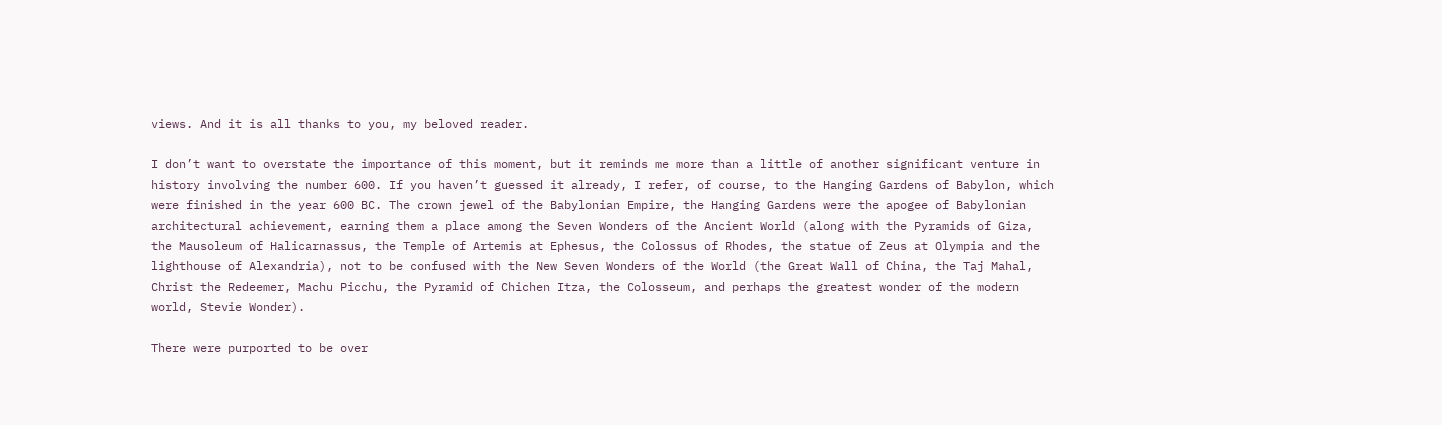views. And it is all thanks to you, my beloved reader.

I don’t want to overstate the importance of this moment, but it reminds me more than a little of another significant venture in history involving the number 600. If you haven’t guessed it already, I refer, of course, to the Hanging Gardens of Babylon, which were finished in the year 600 BC. The crown jewel of the Babylonian Empire, the Hanging Gardens were the apogee of Babylonian architectural achievement, earning them a place among the Seven Wonders of the Ancient World (along with the Pyramids of Giza, the Mausoleum of Halicarnassus, the Temple of Artemis at Ephesus, the Colossus of Rhodes, the statue of Zeus at Olympia and the lighthouse of Alexandria), not to be confused with the New Seven Wonders of the World (the Great Wall of China, the Taj Mahal, Christ the Redeemer, Machu Picchu, the Pyramid of Chichen Itza, the Colosseum, and perhaps the greatest wonder of the modern world, Stevie Wonder).

There were purported to be over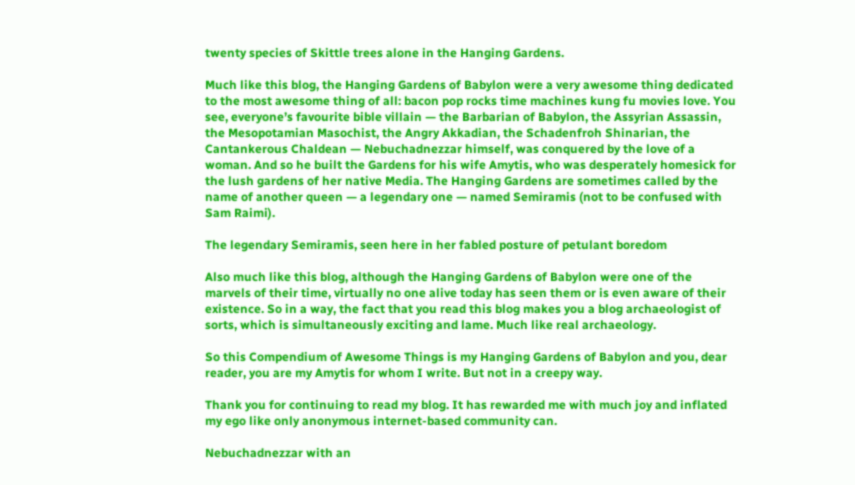twenty species of Skittle trees alone in the Hanging Gardens.

Much like this blog, the Hanging Gardens of Babylon were a very awesome thing dedicated to the most awesome thing of all: bacon pop rocks time machines kung fu movies love. You see, everyone’s favourite bible villain — the Barbarian of Babylon, the Assyrian Assassin, the Mesopotamian Masochist, the Angry Akkadian, the Schadenfroh Shinarian, the Cantankerous Chaldean — Nebuchadnezzar himself, was conquered by the love of a woman. And so he built the Gardens for his wife Amytis, who was desperately homesick for the lush gardens of her native Media. The Hanging Gardens are sometimes called by the name of another queen — a legendary one — named Semiramis (not to be confused with Sam Raimi).

The legendary Semiramis, seen here in her fabled posture of petulant boredom

Also much like this blog, although the Hanging Gardens of Babylon were one of the marvels of their time, virtually no one alive today has seen them or is even aware of their existence. So in a way, the fact that you read this blog makes you a blog archaeologist of sorts, which is simultaneously exciting and lame. Much like real archaeology.

So this Compendium of Awesome Things is my Hanging Gardens of Babylon and you, dear reader, you are my Amytis for whom I write. But not in a creepy way.

Thank you for continuing to read my blog. It has rewarded me with much joy and inflated my ego like only anonymous internet-based community can.

Nebuchadnezzar with an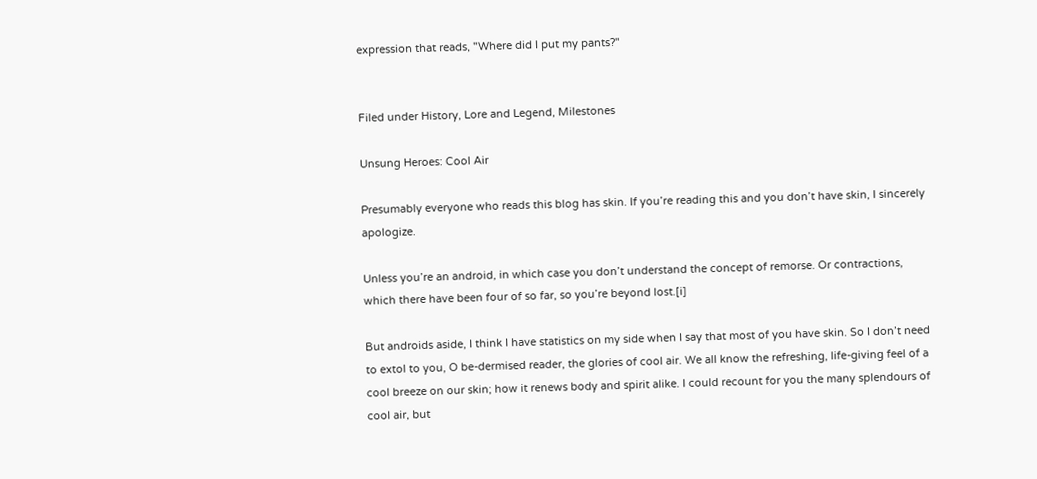expression that reads, "Where did I put my pants?"


Filed under History, Lore and Legend, Milestones

Unsung Heroes: Cool Air

Presumably everyone who reads this blog has skin. If you’re reading this and you don’t have skin, I sincerely apologize.

Unless you’re an android, in which case you don’t understand the concept of remorse. Or contractions, which there have been four of so far, so you’re beyond lost.[i]

But androids aside, I think I have statistics on my side when I say that most of you have skin. So I don’t need to extol to you, O be-dermised reader, the glories of cool air. We all know the refreshing, life-giving feel of a cool breeze on our skin; how it renews body and spirit alike. I could recount for you the many splendours of cool air, but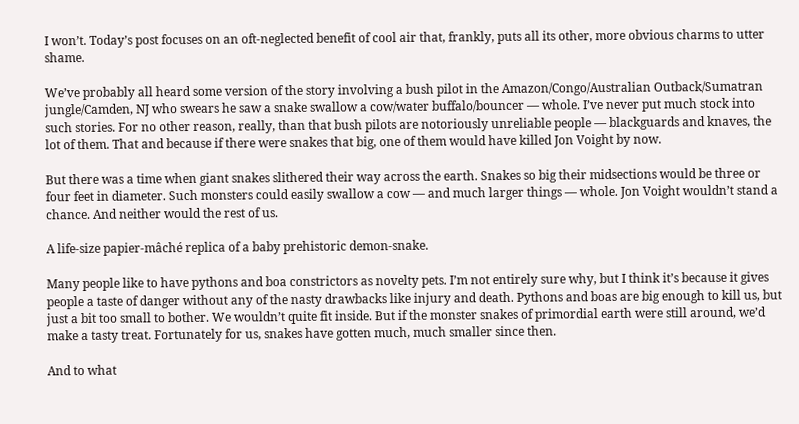I won’t. Today’s post focuses on an oft-neglected benefit of cool air that, frankly, puts all its other, more obvious charms to utter shame.

We’ve probably all heard some version of the story involving a bush pilot in the Amazon/Congo/Australian Outback/Sumatran jungle/Camden, NJ who swears he saw a snake swallow a cow/water buffalo/bouncer — whole. I’ve never put much stock into such stories. For no other reason, really, than that bush pilots are notoriously unreliable people — blackguards and knaves, the lot of them. That and because if there were snakes that big, one of them would have killed Jon Voight by now.

But there was a time when giant snakes slithered their way across the earth. Snakes so big their midsections would be three or four feet in diameter. Such monsters could easily swallow a cow — and much larger things — whole. Jon Voight wouldn’t stand a chance. And neither would the rest of us.

A life-size papier-mâché replica of a baby prehistoric demon-snake.

Many people like to have pythons and boa constrictors as novelty pets. I’m not entirely sure why, but I think it’s because it gives people a taste of danger without any of the nasty drawbacks like injury and death. Pythons and boas are big enough to kill us, but just a bit too small to bother. We wouldn’t quite fit inside. But if the monster snakes of primordial earth were still around, we’d make a tasty treat. Fortunately for us, snakes have gotten much, much smaller since then.

And to what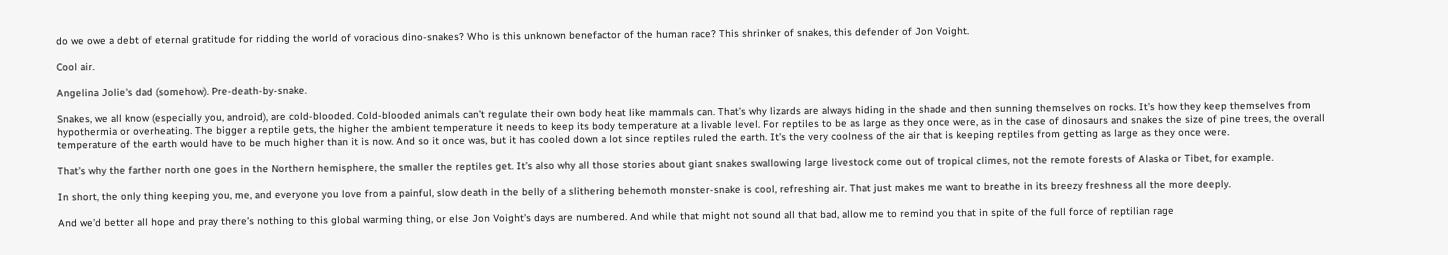do we owe a debt of eternal gratitude for ridding the world of voracious dino-snakes? Who is this unknown benefactor of the human race? This shrinker of snakes, this defender of Jon Voight.

Cool air.

Angelina Jolie's dad (somehow). Pre-death-by-snake.

Snakes, we all know (especially you, android), are cold-blooded. Cold-blooded animals can’t regulate their own body heat like mammals can. That’s why lizards are always hiding in the shade and then sunning themselves on rocks. It’s how they keep themselves from hypothermia or overheating. The bigger a reptile gets, the higher the ambient temperature it needs to keep its body temperature at a livable level. For reptiles to be as large as they once were, as in the case of dinosaurs and snakes the size of pine trees, the overall temperature of the earth would have to be much higher than it is now. And so it once was, but it has cooled down a lot since reptiles ruled the earth. It’s the very coolness of the air that is keeping reptiles from getting as large as they once were.

That’s why the farther north one goes in the Northern hemisphere, the smaller the reptiles get. It’s also why all those stories about giant snakes swallowing large livestock come out of tropical climes, not the remote forests of Alaska or Tibet, for example.

In short, the only thing keeping you, me, and everyone you love from a painful, slow death in the belly of a slithering behemoth monster-snake is cool, refreshing air. That just makes me want to breathe in its breezy freshness all the more deeply.

And we’d better all hope and pray there’s nothing to this global warming thing, or else Jon Voight’s days are numbered. And while that might not sound all that bad, allow me to remind you that in spite of the full force of reptilian rage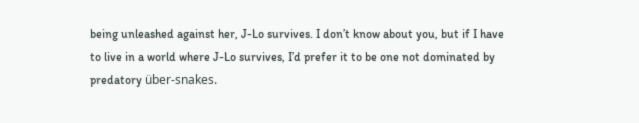being unleashed against her, J-Lo survives. I don’t know about you, but if I have to live in a world where J-Lo survives, I’d prefer it to be one not dominated by predatory über-snakes.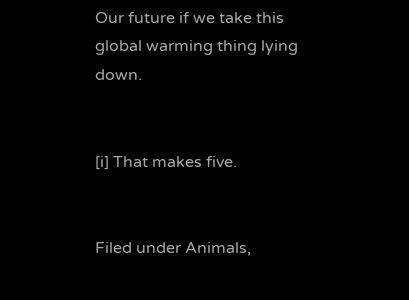Our future if we take this global warming thing lying down.


[i] That makes five.


Filed under Animals,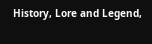History, Lore and Legend,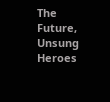The Future, Unsung Heroes